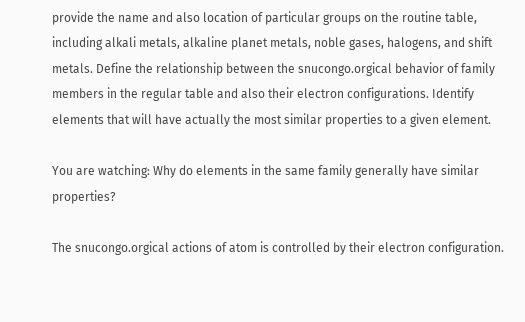provide the name and also location of particular groups on the routine table, including alkali metals, alkaline planet metals, noble gases, halogens, and shift metals. Define the relationship between the snucongo.orgical behavior of family members in the regular table and also their electron configurations. Identify elements that will have actually the most similar properties to a given element.

You are watching: Why do elements in the same family generally have similar properties?

The snucongo.orgical actions of atom is controlled by their electron configuration.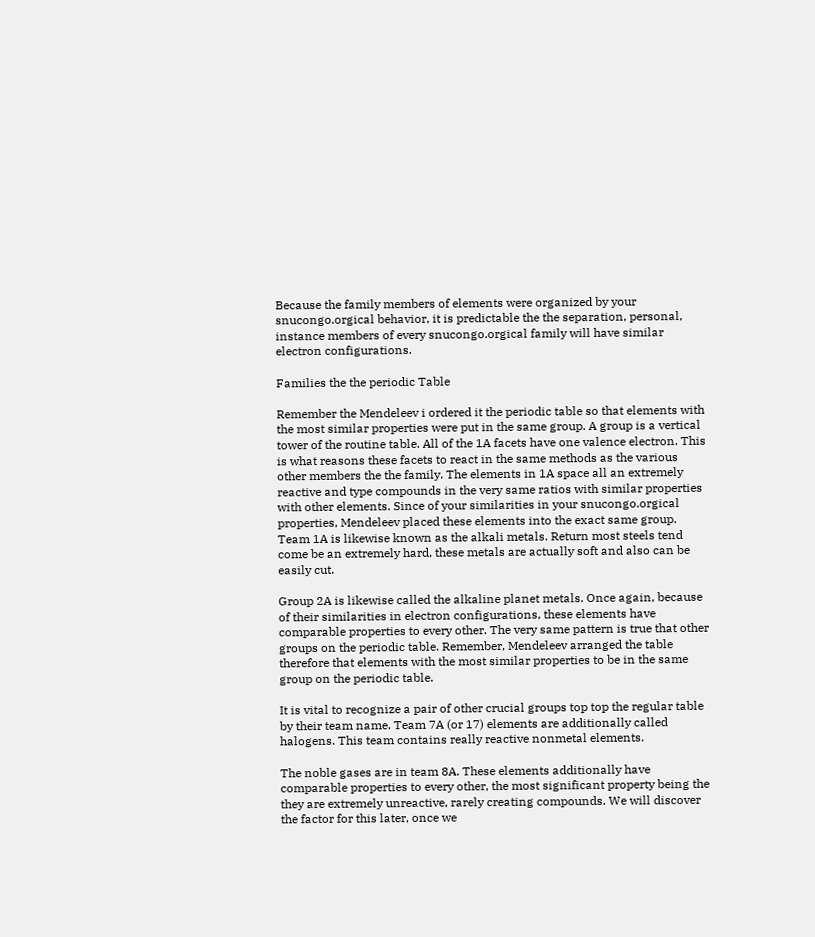Because the family members of elements were organized by your snucongo.orgical behavior, it is predictable the the separation, personal, instance members of every snucongo.orgical family will have similar electron configurations.

Families the the periodic Table

Remember the Mendeleev i ordered it the periodic table so that elements with the most similar properties were put in the same group. A group is a vertical tower of the routine table. All of the 1A facets have one valence electron. This is what reasons these facets to react in the same methods as the various other members the the family. The elements in 1A space all an extremely reactive and type compounds in the very same ratios with similar properties with other elements. Since of your similarities in your snucongo.orgical properties, Mendeleev placed these elements into the exact same group. Team 1A is likewise known as the alkali metals. Return most steels tend come be an extremely hard, these metals are actually soft and also can be easily cut.

Group 2A is likewise called the alkaline planet metals. Once again, because of their similarities in electron configurations, these elements have comparable properties to every other. The very same pattern is true that other groups on the periodic table. Remember, Mendeleev arranged the table therefore that elements with the most similar properties to be in the same group on the periodic table.

It is vital to recognize a pair of other crucial groups top top the regular table by their team name. Team 7A (or 17) elements are additionally called halogens. This team contains really reactive nonmetal elements.

The noble gases are in team 8A. These elements additionally have comparable properties to every other, the most significant property being the they are extremely unreactive, rarely creating compounds. We will discover the factor for this later, once we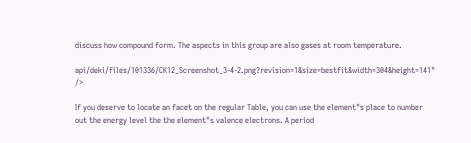discuss how compound form. The aspects in this group are also gases at room temperature.

api/deki/files/101336/CK12_Screenshot_3-4-2.png?revision=1&size=bestfit&width=304&height=141" />

If you deserve to locate an facet on the regular Table, you can use the element"s place to number out the energy level the the element"s valence electrons. A period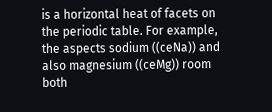is a horizontal heat of facets on the periodic table. For example, the aspects sodium ((ceNa)) and also magnesium ((ceMg)) room both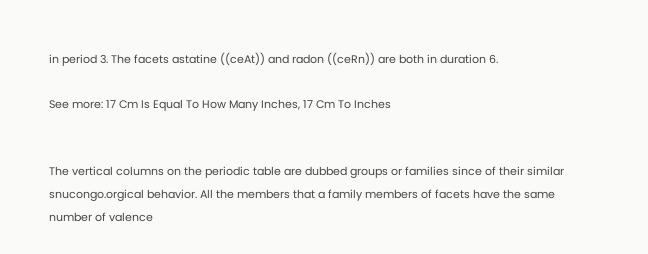in period 3. The facets astatine ((ceAt)) and radon ((ceRn)) are both in duration 6.

See more: 17 Cm Is Equal To How Many Inches, 17 Cm To Inches


The vertical columns on the periodic table are dubbed groups or families since of their similar snucongo.orgical behavior. All the members that a family members of facets have the same number of valence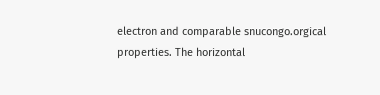electron and comparable snucongo.orgical properties. The horizontal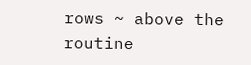rows ~ above the routine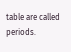table are called periods.